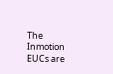The Inmotion EUCs are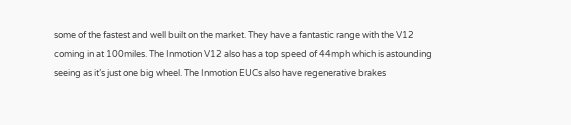some of the fastest and well built on the market. They have a fantastic range with the V12 coming in at 100miles. The Inmotion V12 also has a top speed of 44mph which is astounding seeing as it’s just one big wheel. The Inmotion EUCs also have regenerative brakes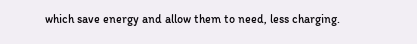which save energy and allow them to need, less charging.